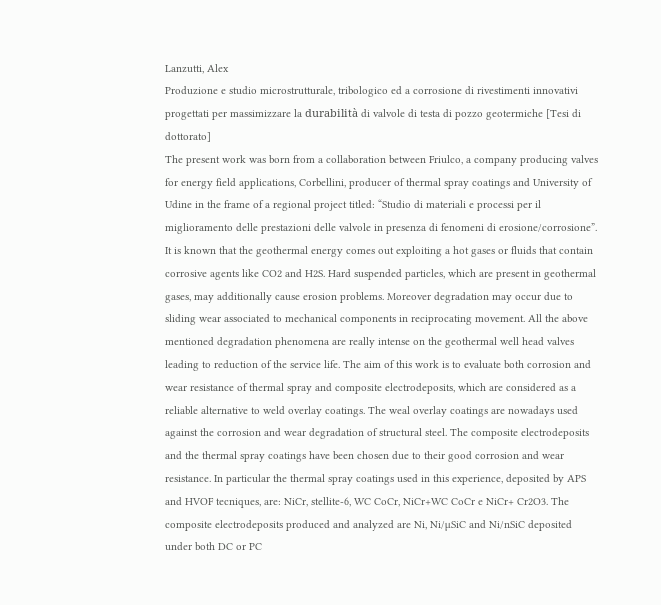Lanzutti, Alex
Produzione e studio microstrutturale, tribologico ed a corrosione di rivestimenti innovativi progettati per massimizzare la durabilità di valvole di testa di pozzo geotermiche [Tesi di dottorato]
The present work was born from a collaboration between Friulco, a company producing valves for energy field applications, Corbellini, producer of thermal spray coatings and University of Udine in the frame of a regional project titled: “Studio di materiali e processi per il miglioramento delle prestazioni delle valvole in presenza di fenomeni di erosione/corrosione”. It is known that the geothermal energy comes out exploiting a hot gases or fluids that contain corrosive agents like CO2 and H2S. Hard suspended particles, which are present in geothermal gases, may additionally cause erosion problems. Moreover degradation may occur due to sliding wear associated to mechanical components in reciprocating movement. All the above mentioned degradation phenomena are really intense on the geothermal well head valves leading to reduction of the service life. The aim of this work is to evaluate both corrosion and wear resistance of thermal spray and composite electrodeposits, which are considered as a reliable alternative to weld overlay coatings. The weal overlay coatings are nowadays used against the corrosion and wear degradation of structural steel. The composite electrodeposits and the thermal spray coatings have been chosen due to their good corrosion and wear resistance. In particular the thermal spray coatings used in this experience, deposited by APS and HVOF tecniques, are: NiCr, stellite-6, WC CoCr, NiCr+WC CoCr e NiCr+ Cr2O3. The composite electrodeposits produced and analyzed are Ni, Ni/µSiC and Ni/nSiC deposited under both DC or PC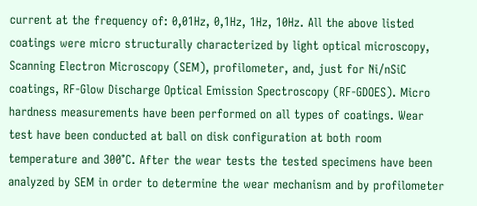current at the frequency of: 0,01Hz, 0,1Hz, 1Hz, 10Hz. All the above listed coatings were micro structurally characterized by light optical microscopy, Scanning Electron Microscopy (SEM), profilometer, and, just for Ni/nSiC coatings, RF-Glow Discharge Optical Emission Spectroscopy (RF-GDOES). Micro hardness measurements have been performed on all types of coatings. Wear test have been conducted at ball on disk configuration at both room temperature and 300°C. After the wear tests the tested specimens have been analyzed by SEM in order to determine the wear mechanism and by profilometer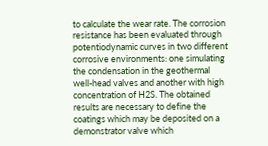to calculate the wear rate. The corrosion resistance has been evaluated through potentiodynamic curves in two different corrosive environments: one simulating the condensation in the geothermal well-head valves and another with high concentration of H2S. The obtained results are necessary to define the coatings which may be deposited on a demonstrator valve which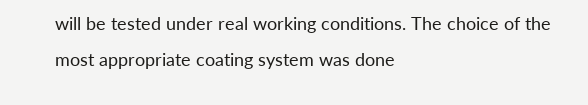will be tested under real working conditions. The choice of the most appropriate coating system was done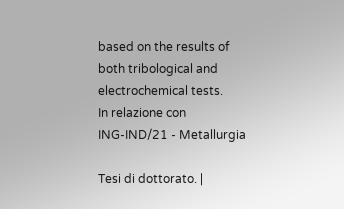based on the results of both tribological and electrochemical tests.
In relazione con
ING-IND/21 - Metallurgia

Tesi di dottorato. |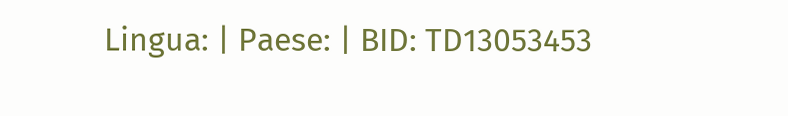Lingua: | Paese: | BID: TD13053453